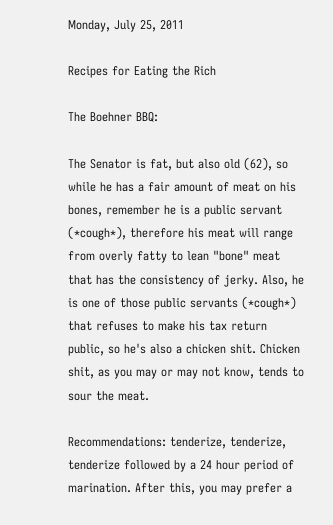Monday, July 25, 2011

Recipes for Eating the Rich

The Boehner BBQ:

The Senator is fat, but also old (62), so while he has a fair amount of meat on his bones, remember he is a public servant (*cough*), therefore his meat will range from overly fatty to lean "bone" meat that has the consistency of jerky. Also, he is one of those public servants (*cough*) that refuses to make his tax return public, so he's also a chicken shit. Chicken shit, as you may or may not know, tends to sour the meat.

Recommendations: tenderize, tenderize, tenderize followed by a 24 hour period of marination. After this, you may prefer a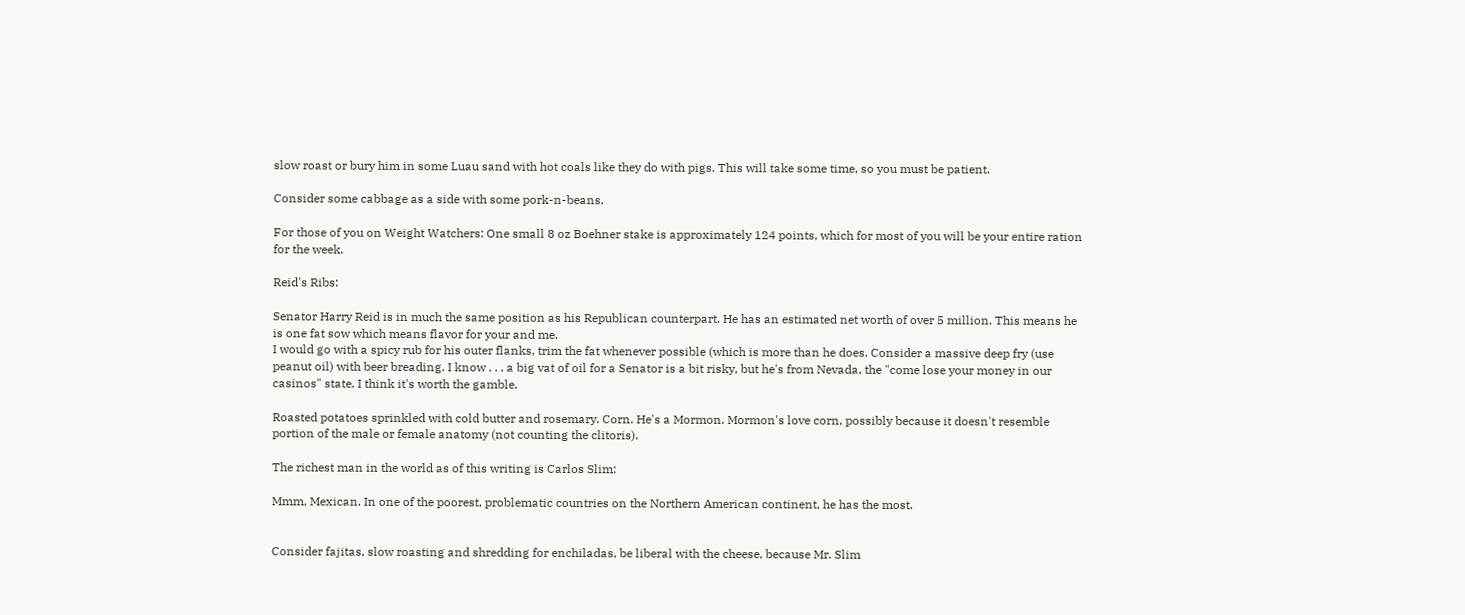slow roast or bury him in some Luau sand with hot coals like they do with pigs. This will take some time, so you must be patient.

Consider some cabbage as a side with some pork-n-beans.

For those of you on Weight Watchers: One small 8 oz Boehner stake is approximately 124 points, which for most of you will be your entire ration for the week.

Reid's Ribs:

Senator Harry Reid is in much the same position as his Republican counterpart. He has an estimated net worth of over 5 million. This means he is one fat sow which means flavor for your and me.
I would go with a spicy rub for his outer flanks, trim the fat whenever possible (which is more than he does. Consider a massive deep fry (use peanut oil) with beer breading. I know . . . a big vat of oil for a Senator is a bit risky, but he's from Nevada, the "come lose your money in our casinos" state. I think it's worth the gamble.

Roasted potatoes sprinkled with cold butter and rosemary. Corn. He's a Mormon. Mormon's love corn, possibly because it doesn't resemble portion of the male or female anatomy (not counting the clitoris).

The richest man in the world as of this writing is Carlos Slim:

Mmm, Mexican. In one of the poorest, problematic countries on the Northern American continent, he has the most.


Consider fajitas, slow roasting and shredding for enchiladas, be liberal with the cheese, because Mr. Slim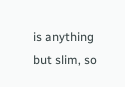is anything but slim, so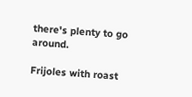there's plenty to go around.

Frijoles with roast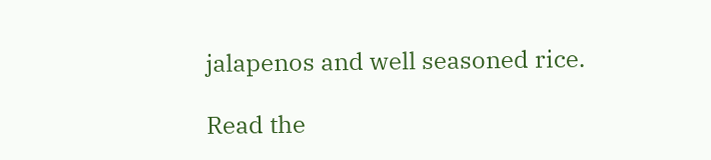jalapenos and well seasoned rice.

Read the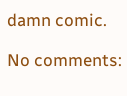damn comic.

No comments: